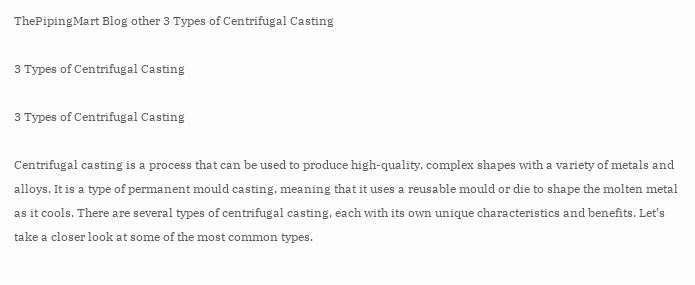ThePipingMart Blog other 3 Types of Centrifugal Casting

3 Types of Centrifugal Casting

3 Types of Centrifugal Casting

Centrifugal casting is a process that can be used to produce high-quality, complex shapes with a variety of metals and alloys. It is a type of permanent mould casting, meaning that it uses a reusable mould or die to shape the molten metal as it cools. There are several types of centrifugal casting, each with its own unique characteristics and benefits. Let’s take a closer look at some of the most common types.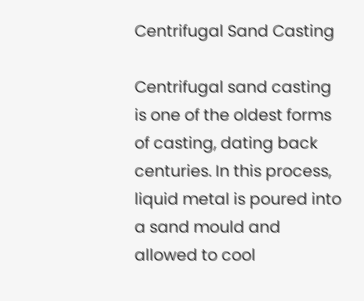Centrifugal Sand Casting

Centrifugal sand casting is one of the oldest forms of casting, dating back centuries. In this process, liquid metal is poured into a sand mould and allowed to cool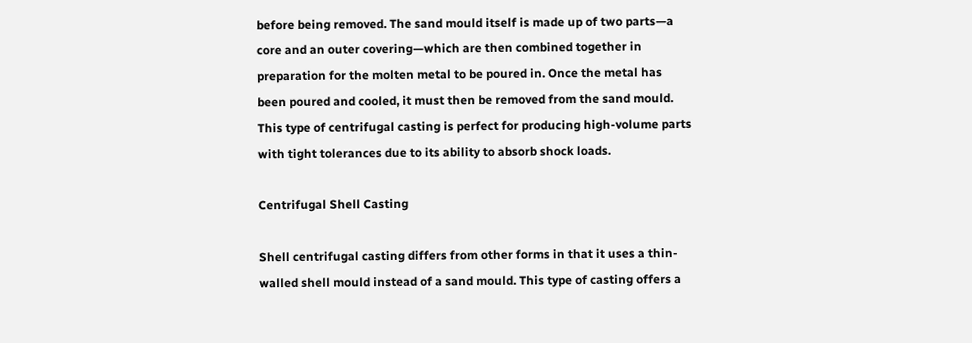before being removed. The sand mould itself is made up of two parts—a core and an outer covering—which are then combined together in preparation for the molten metal to be poured in. Once the metal has been poured and cooled, it must then be removed from the sand mould. This type of centrifugal casting is perfect for producing high-volume parts with tight tolerances due to its ability to absorb shock loads.

Centrifugal Shell Casting

Shell centrifugal casting differs from other forms in that it uses a thin-walled shell mould instead of a sand mould. This type of casting offers a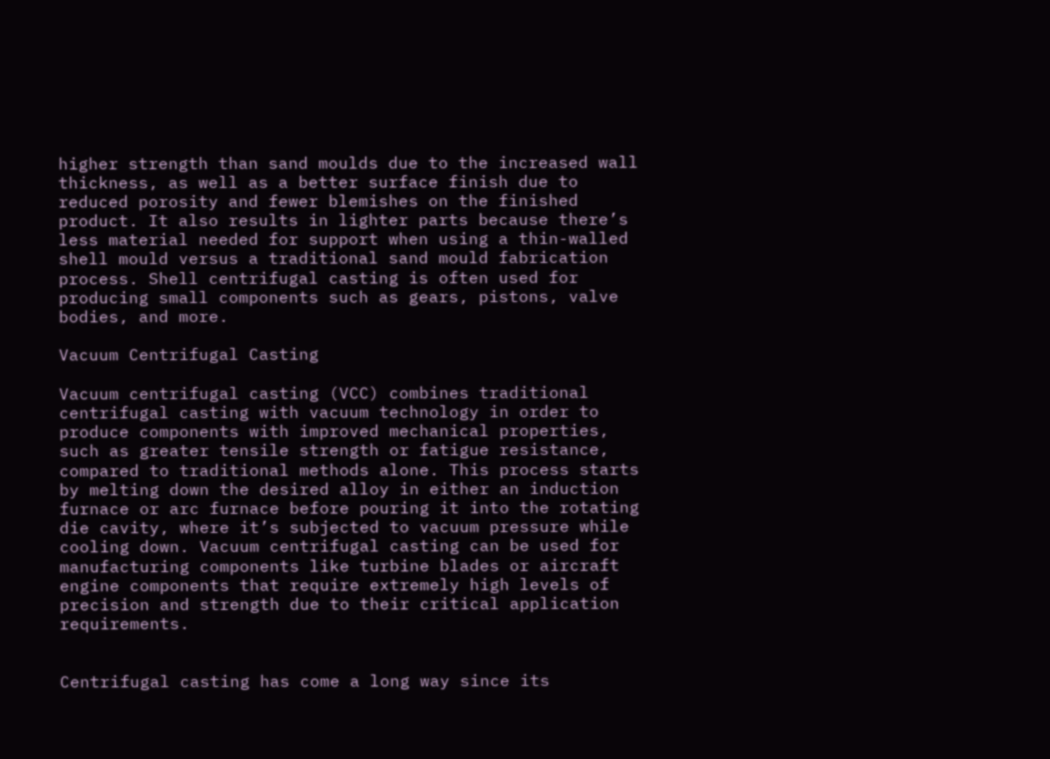higher strength than sand moulds due to the increased wall thickness, as well as a better surface finish due to reduced porosity and fewer blemishes on the finished product. It also results in lighter parts because there’s less material needed for support when using a thin-walled shell mould versus a traditional sand mould fabrication process. Shell centrifugal casting is often used for producing small components such as gears, pistons, valve bodies, and more.

Vacuum Centrifugal Casting

Vacuum centrifugal casting (VCC) combines traditional centrifugal casting with vacuum technology in order to produce components with improved mechanical properties, such as greater tensile strength or fatigue resistance, compared to traditional methods alone. This process starts by melting down the desired alloy in either an induction furnace or arc furnace before pouring it into the rotating die cavity, where it’s subjected to vacuum pressure while cooling down. Vacuum centrifugal casting can be used for manufacturing components like turbine blades or aircraft engine components that require extremely high levels of precision and strength due to their critical application requirements.


Centrifugal casting has come a long way since its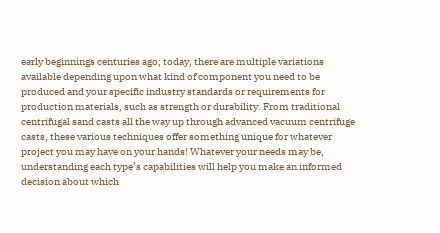early beginnings centuries ago; today, there are multiple variations available depending upon what kind of component you need to be produced and your specific industry standards or requirements for production materials, such as strength or durability. From traditional centrifugal sand casts all the way up through advanced vacuum centrifuge casts, these various techniques offer something unique for whatever project you may have on your hands! Whatever your needs may be, understanding each type’s capabilities will help you make an informed decision about which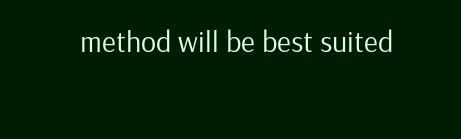method will be best suited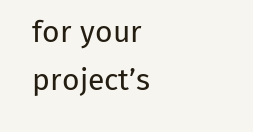for your project’s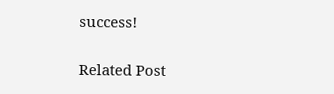success!

Related Post